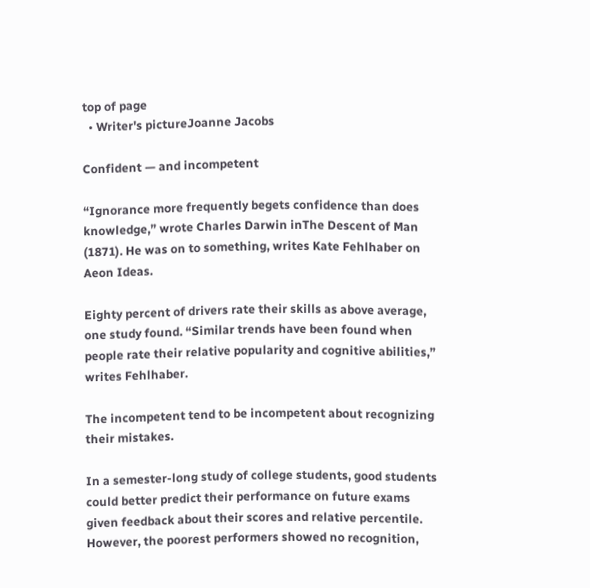top of page
  • Writer's pictureJoanne Jacobs

Confident — and incompetent

“Ignorance more frequently begets confidence than does knowledge,” wrote Charles Darwin inThe Descent of Man (1871). He was on to something, writes Kate Fehlhaber on Aeon Ideas.

Eighty percent of drivers rate their skills as above average, one study found. “Similar trends have been found when people rate their relative popularity and cognitive abilities,” writes Fehlhaber.

The incompetent tend to be incompetent about recognizing their mistakes.

In a semester-long study of college students, good students could better predict their performance on future exams given feedback about their scores and relative percentile. However, the poorest performers showed no recognition,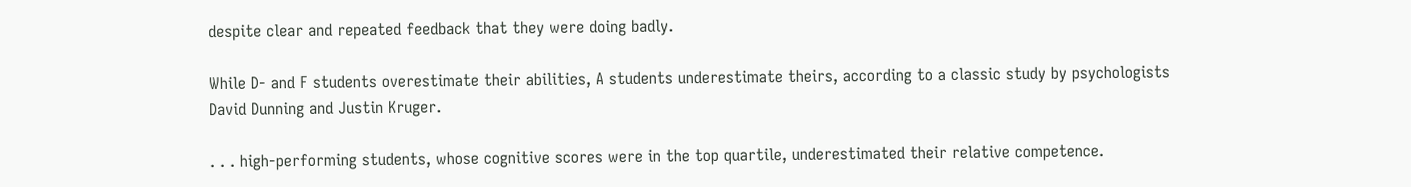despite clear and repeated feedback that they were doing badly.

While D- and F students overestimate their abilities, A students underestimate theirs, according to a classic study by psychologists David Dunning and Justin Kruger.

. . . high-performing students, whose cognitive scores were in the top quartile, underestimated their relative competence.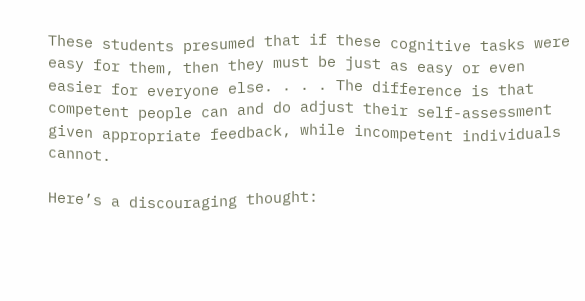These students presumed that if these cognitive tasks were easy for them, then they must be just as easy or even easier for everyone else. . . . The difference is that competent people can and do adjust their self-assessment given appropriate feedback, while incompetent individuals cannot.

Here’s a discouraging thought: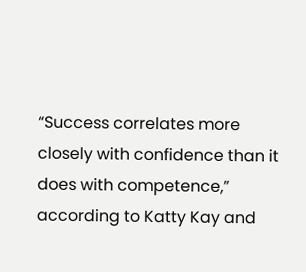“Success correlates more closely with confidence than it does with competence,”  according to Katty Kay and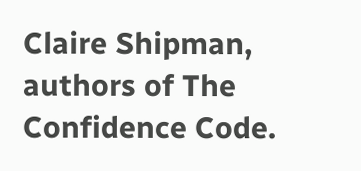Claire Shipman, authors of The Confidence Code.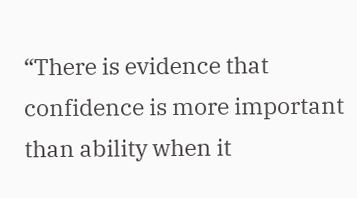“There is evidence that confidence is more important than ability when it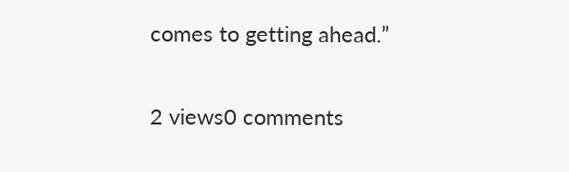comes to getting ahead.”

2 views0 comments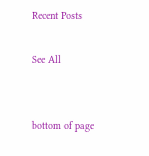Recent Posts

See All


bottom of page